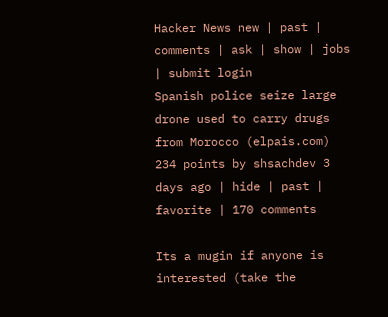Hacker News new | past | comments | ask | show | jobs | submit login
Spanish police seize large drone used to carry drugs from Morocco (elpais.com)
234 points by shsachdev 3 days ago | hide | past | favorite | 170 comments

Its a mugin if anyone is interested (take the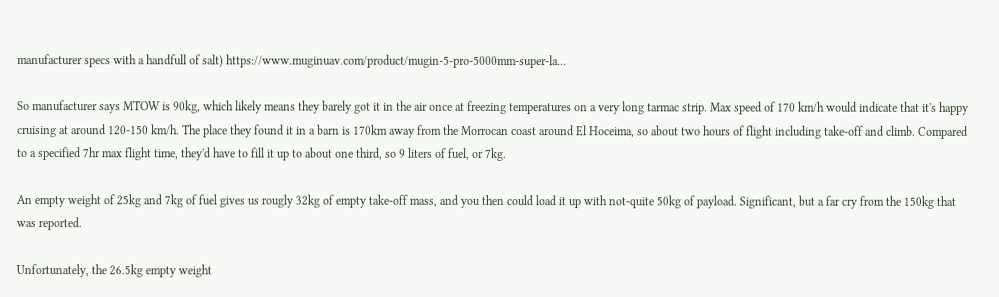manufacturer specs with a handfull of salt) https://www.muginuav.com/product/mugin-5-pro-5000mm-super-la...

So manufacturer says MTOW is 90kg, which likely means they barely got it in the air once at freezing temperatures on a very long tarmac strip. Max speed of 170 km/h would indicate that it's happy cruising at around 120-150 km/h. The place they found it in a barn is 170km away from the Morrocan coast around El Hoceima, so about two hours of flight including take-off and climb. Compared to a specified 7hr max flight time, they'd have to fill it up to about one third, so 9 liters of fuel, or 7kg.

An empty weight of 25kg and 7kg of fuel gives us rougly 32kg of empty take-off mass, and you then could load it up with not-quite 50kg of payload. Significant, but a far cry from the 150kg that was reported.

Unfortunately, the 26.5kg empty weight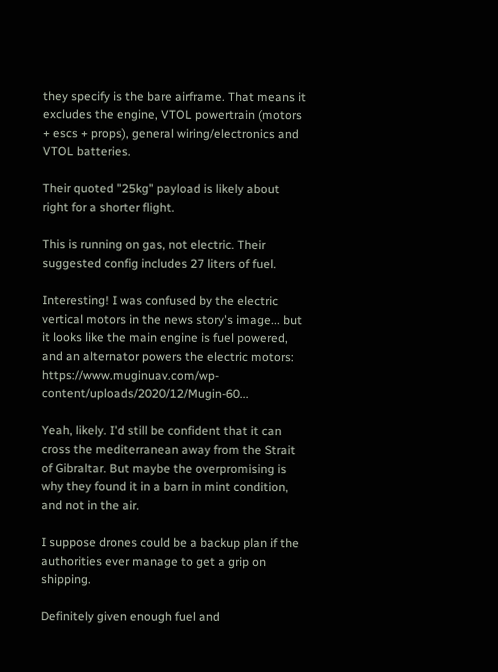they specify is the bare airframe. That means it excludes the engine, VTOL powertrain (motors + escs + props), general wiring/electronics and VTOL batteries.

Their quoted "25kg" payload is likely about right for a shorter flight.

This is running on gas, not electric. Their suggested config includes 27 liters of fuel.

Interesting! I was confused by the electric vertical motors in the news story's image... but it looks like the main engine is fuel powered, and an alternator powers the electric motors: https://www.muginuav.com/wp-content/uploads/2020/12/Mugin-60...

Yeah, likely. I'd still be confident that it can cross the mediterranean away from the Strait of Gibraltar. But maybe the overpromising is why they found it in a barn in mint condition, and not in the air.

I suppose drones could be a backup plan if the authorities ever manage to get a grip on shipping.

Definitely given enough fuel and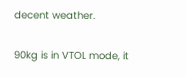decent weather.

90kg is in VTOL mode, it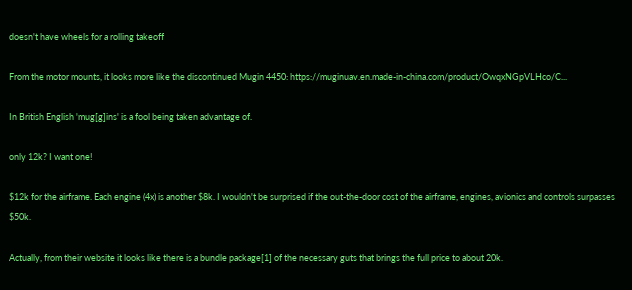doesn't have wheels for a rolling takeoff

From the motor mounts, it looks more like the discontinued Mugin 4450: https://muginuav.en.made-in-china.com/product/OwqxNGpVLHco/C...

In British English 'mug[g]ins' is a fool being taken advantage of.

only 12k? I want one!

$12k for the airframe. Each engine (4x) is another $8k. I wouldn't be surprised if the out-the-door cost of the airframe, engines, avionics and controls surpasses $50k.

Actually, from their website it looks like there is a bundle package[1] of the necessary guts that brings the full price to about 20k.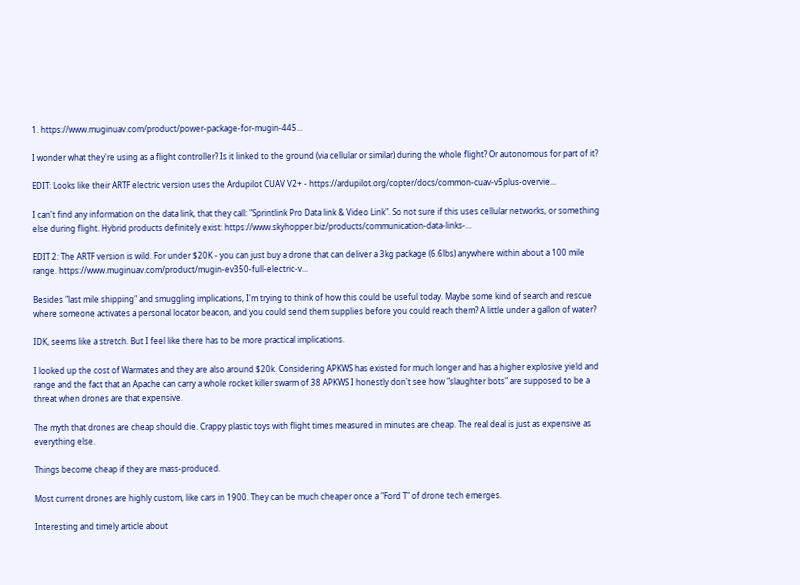1. https://www.muginuav.com/product/power-package-for-mugin-445...

I wonder what they're using as a flight controller? Is it linked to the ground (via cellular or similar) during the whole flight? Or autonomous for part of it?

EDIT: Looks like their ARTF electric version uses the Ardupilot CUAV V2+ - https://ardupilot.org/copter/docs/common-cuav-v5plus-overvie...

I can't find any information on the data link, that they call: "Sprintlink Pro Data link & Video Link". So not sure if this uses cellular networks, or something else during flight. Hybrid products definitely exist: https://www.skyhopper.biz/products/communication-data-links-...

EDIT 2: The ARTF version is wild. For under $20K - you can just buy a drone that can deliver a 3kg package (6.6lbs) anywhere within about a 100 mile range. https://www.muginuav.com/product/mugin-ev350-full-electric-v...

Besides "last mile shipping" and smuggling implications, I'm trying to think of how this could be useful today. Maybe some kind of search and rescue where someone activates a personal locator beacon, and you could send them supplies before you could reach them? A little under a gallon of water?

IDK, seems like a stretch. But I feel like there has to be more practical implications.

I looked up the cost of Warmates and they are also around $20k. Considering APKWS has existed for much longer and has a higher explosive yield and range and the fact that an Apache can carry a whole rocket killer swarm of 38 APKWS I honestly don't see how "slaughter bots" are supposed to be a threat when drones are that expensive.

The myth that drones are cheap should die. Crappy plastic toys with flight times measured in minutes are cheap. The real deal is just as expensive as everything else.

Things become cheap if they are mass-produced.

Most current drones are highly custom, like cars in 1900. They can be much cheaper once a "Ford T" of drone tech emerges.

Interesting and timely article about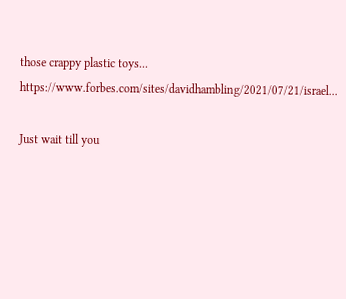those crappy plastic toys... https://www.forbes.com/sites/davidhambling/2021/07/21/israel...

Just wait till you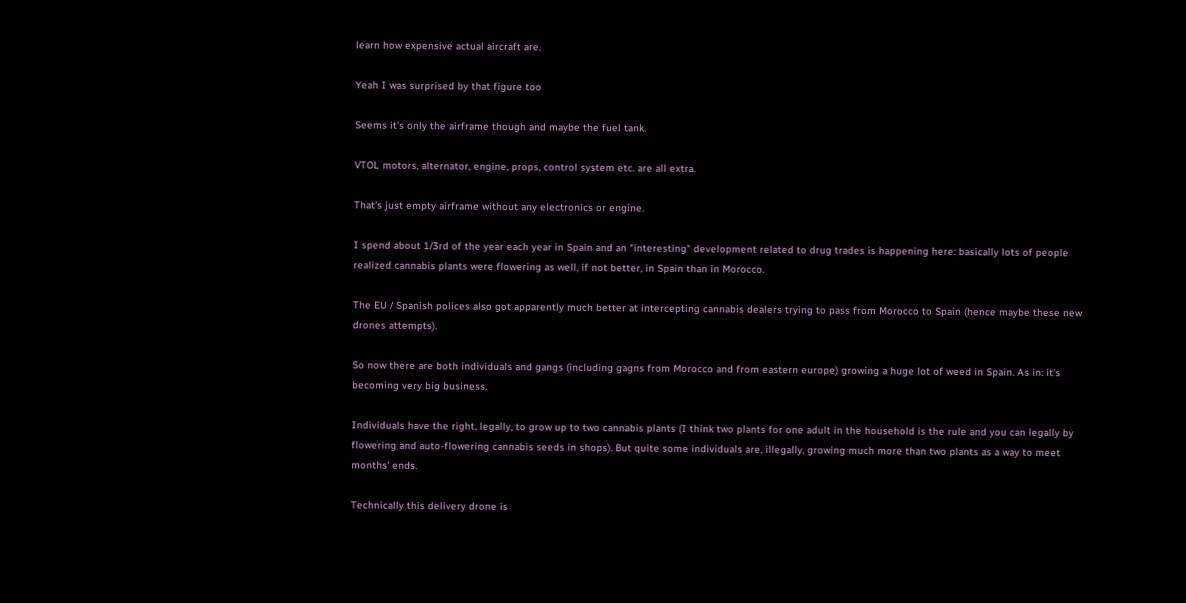learn how expensive actual aircraft are.

Yeah I was surprised by that figure too

Seems it's only the airframe though and maybe the fuel tank.

VTOL motors, alternator, engine, props, control system etc. are all extra.

That’s just empty airframe without any electronics or engine.

I spend about 1/3rd of the year each year in Spain and an "interesting" development related to drug trades is happening here: basically lots of people realized cannabis plants were flowering as well, if not better, in Spain than in Morocco.

The EU / Spanish polices also got apparently much better at intercepting cannabis dealers trying to pass from Morocco to Spain (hence maybe these new drones attempts).

So now there are both individuals and gangs (including gagns from Morocco and from eastern europe) growing a huge lot of weed in Spain. As in: it's becoming very big business.

Individuals have the right, legally, to grow up to two cannabis plants (I think two plants for one adult in the household is the rule and you can legally by flowering and auto-flowering cannabis seeds in shops). But quite some individuals are, illegally, growing much more than two plants as a way to meet months' ends.

Technically this delivery drone is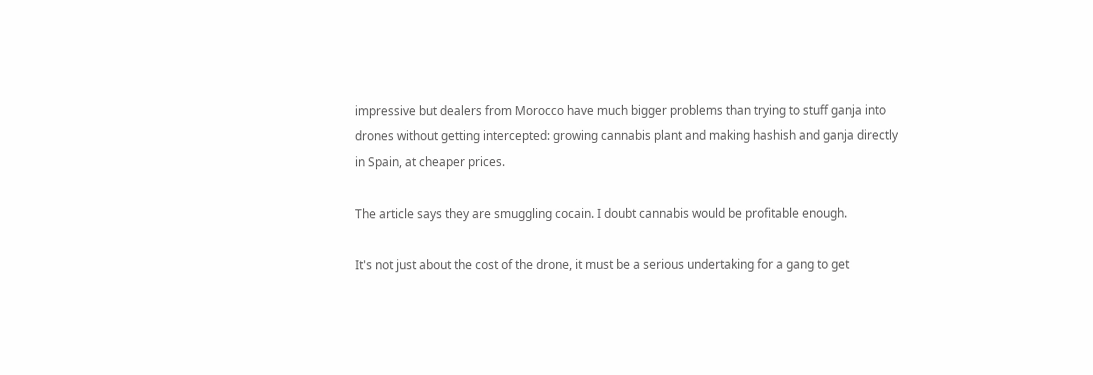impressive but dealers from Morocco have much bigger problems than trying to stuff ganja into drones without getting intercepted: growing cannabis plant and making hashish and ganja directly in Spain, at cheaper prices.

The article says they are smuggling cocain. I doubt cannabis would be profitable enough.

It's not just about the cost of the drone, it must be a serious undertaking for a gang to get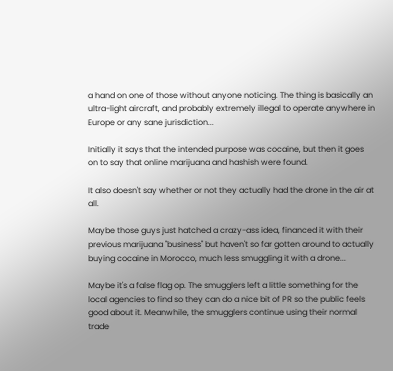a hand on one of those without anyone noticing. The thing is basically an ultra-light aircraft, and probably extremely illegal to operate anywhere in Europe or any sane jurisdiction...

Initially it says that the intended purpose was cocaine, but then it goes on to say that online marijuana and hashish were found.

It also doesn't say whether or not they actually had the drone in the air at all.

Maybe those guys just hatched a crazy-ass idea, financed it with their previous marijuana "business" but haven't so far gotten around to actually buying cocaine in Morocco, much less smuggling it with a drone...

Maybe it's a false flag op. The smugglers left a little something for the local agencies to find so they can do a nice bit of PR so the public feels good about it. Meanwhile, the smugglers continue using their normal trade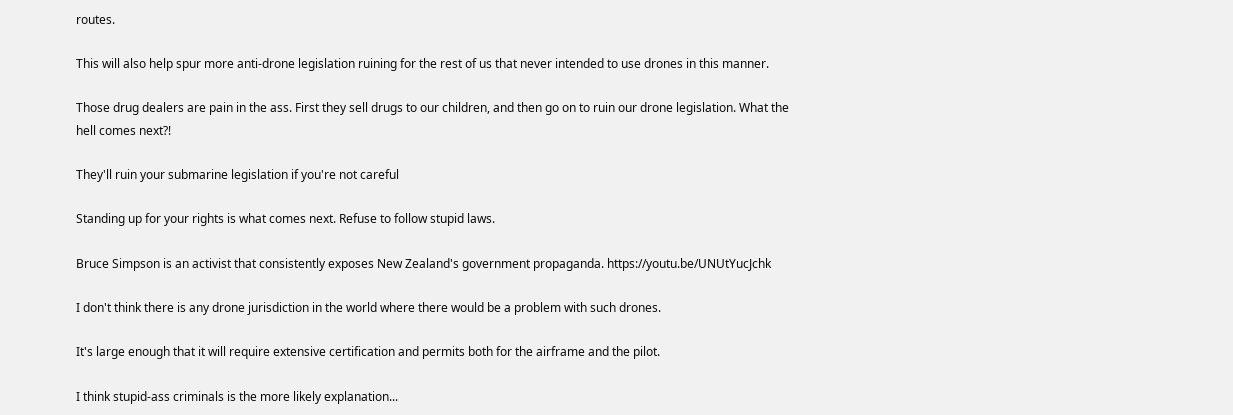routes.

This will also help spur more anti-drone legislation ruining for the rest of us that never intended to use drones in this manner.

Those drug dealers are pain in the ass. First they sell drugs to our children, and then go on to ruin our drone legislation. What the hell comes next?!

They'll ruin your submarine legislation if you're not careful

Standing up for your rights is what comes next. Refuse to follow stupid laws.

Bruce Simpson is an activist that consistently exposes New Zealand's government propaganda. https://youtu.be/UNUtYucJchk

I don't think there is any drone jurisdiction in the world where there would be a problem with such drones.

It's large enough that it will require extensive certification and permits both for the airframe and the pilot.

I think stupid-ass criminals is the more likely explanation...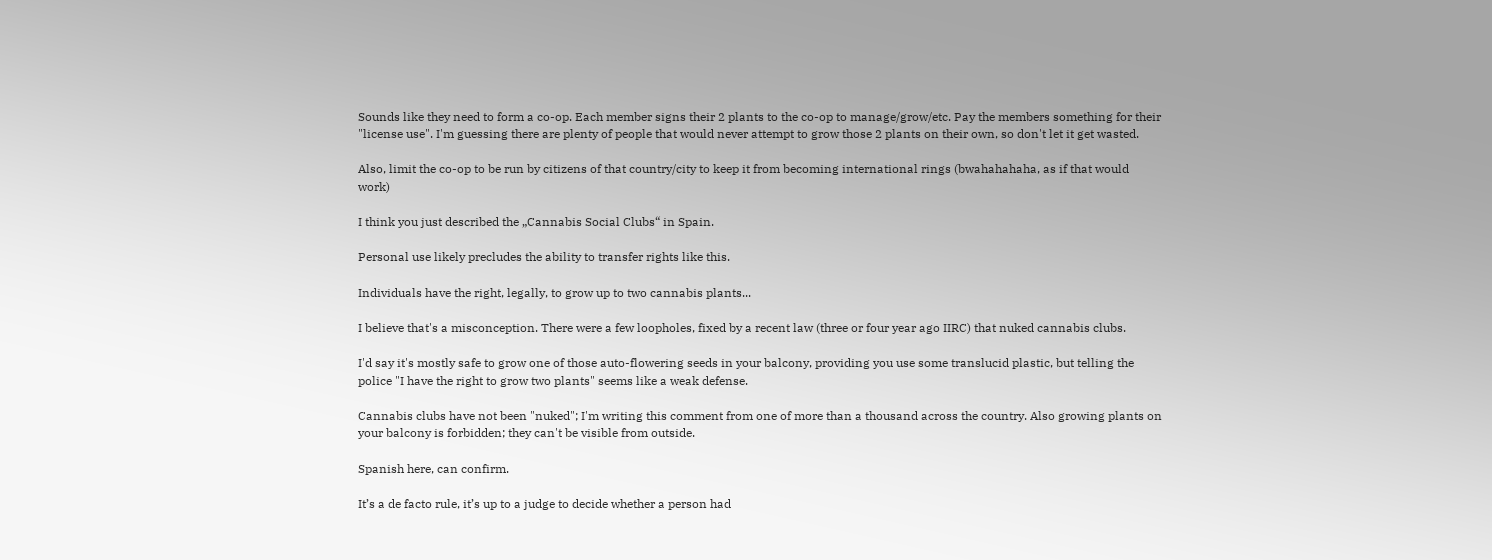Sounds like they need to form a co-op. Each member signs their 2 plants to the co-op to manage/grow/etc. Pay the members something for their "license use". I'm guessing there are plenty of people that would never attempt to grow those 2 plants on their own, so don't let it get wasted.

Also, limit the co-op to be run by citizens of that country/city to keep it from becoming international rings (bwahahahaha, as if that would work)

I think you just described the „Cannabis Social Clubs“ in Spain.

Personal use likely precludes the ability to transfer rights like this.

Individuals have the right, legally, to grow up to two cannabis plants...

I believe that's a misconception. There were a few loopholes, fixed by a recent law (three or four year ago IIRC) that nuked cannabis clubs.

I'd say it's mostly safe to grow one of those auto-flowering seeds in your balcony, providing you use some translucid plastic, but telling the police "I have the right to grow two plants" seems like a weak defense.

Cannabis clubs have not been "nuked"; I'm writing this comment from one of more than a thousand across the country. Also growing plants on your balcony is forbidden; they can't be visible from outside.

Spanish here, can confirm.

It’s a de facto rule, it’s up to a judge to decide whether a person had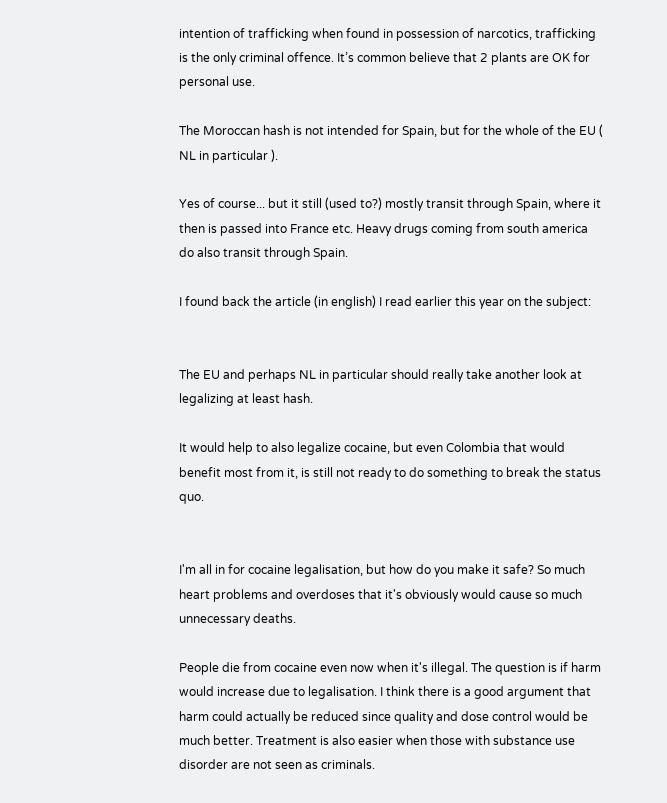intention of trafficking when found in possession of narcotics, trafficking is the only criminal offence. It’s common believe that 2 plants are OK for personal use.

The Moroccan hash is not intended for Spain, but for the whole of the EU ( NL in particular ).

Yes of course... but it still (used to?) mostly transit through Spain, where it then is passed into France etc. Heavy drugs coming from south america do also transit through Spain.

I found back the article (in english) I read earlier this year on the subject:


The EU and perhaps NL in particular should really take another look at legalizing at least hash.

It would help to also legalize cocaine, but even Colombia that would benefit most from it, is still not ready to do something to break the status quo.


I'm all in for cocaine legalisation, but how do you make it safe? So much heart problems and overdoses that it's obviously would cause so much unnecessary deaths.

People die from cocaine even now when it's illegal. The question is if harm would increase due to legalisation. I think there is a good argument that harm could actually be reduced since quality and dose control would be much better. Treatment is also easier when those with substance use disorder are not seen as criminals.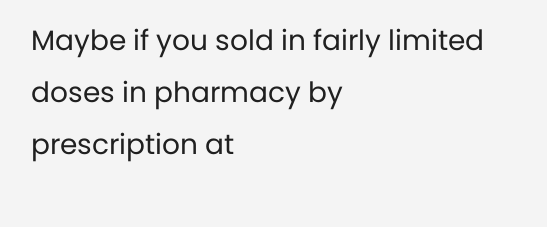Maybe if you sold in fairly limited doses in pharmacy by prescription at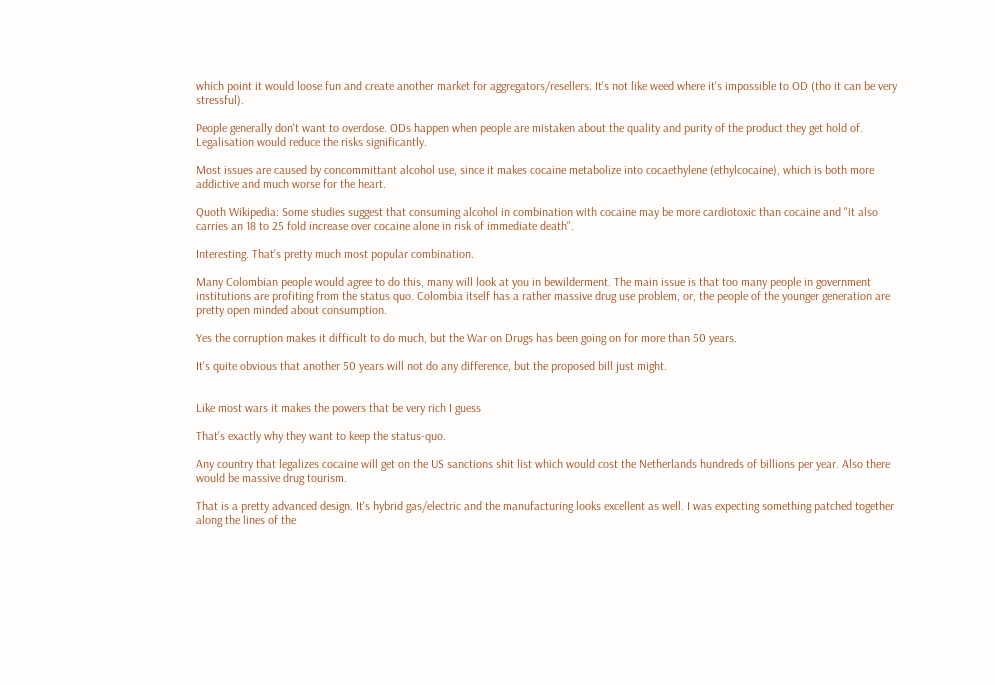which point it would loose fun and create another market for aggregators/resellers. It's not like weed where it's impossible to OD (tho it can be very stressful).

People generally don't want to overdose. ODs happen when people are mistaken about the quality and purity of the product they get hold of. Legalisation would reduce the risks significantly.

Most issues are caused by concommittant alcohol use, since it makes cocaine metabolize into cocaethylene (ethylcocaine), which is both more addictive and much worse for the heart.

Quoth Wikipedia: Some studies suggest that consuming alcohol in combination with cocaine may be more cardiotoxic than cocaine and "it also carries an 18 to 25 fold increase over cocaine alone in risk of immediate death".

Interesting. That’s pretty much most popular combination.

Many Colombian people would agree to do this, many will look at you in bewilderment. The main issue is that too many people in government institutions are profiting from the status quo. Colombia itself has a rather massive drug use problem, or, the people of the younger generation are pretty open minded about consumption.

Yes the corruption makes it difficult to do much, but the War on Drugs has been going on for more than 50 years.

It's quite obvious that another 50 years will not do any difference, but the proposed bill just might.


Like most wars it makes the powers that be very rich I guess

That's exactly why they want to keep the status-quo.

Any country that legalizes cocaine will get on the US sanctions shit list which would cost the Netherlands hundreds of billions per year. Also there would be massive drug tourism.

That is a pretty advanced design. It's hybrid gas/electric and the manufacturing looks excellent as well. I was expecting something patched together along the lines of the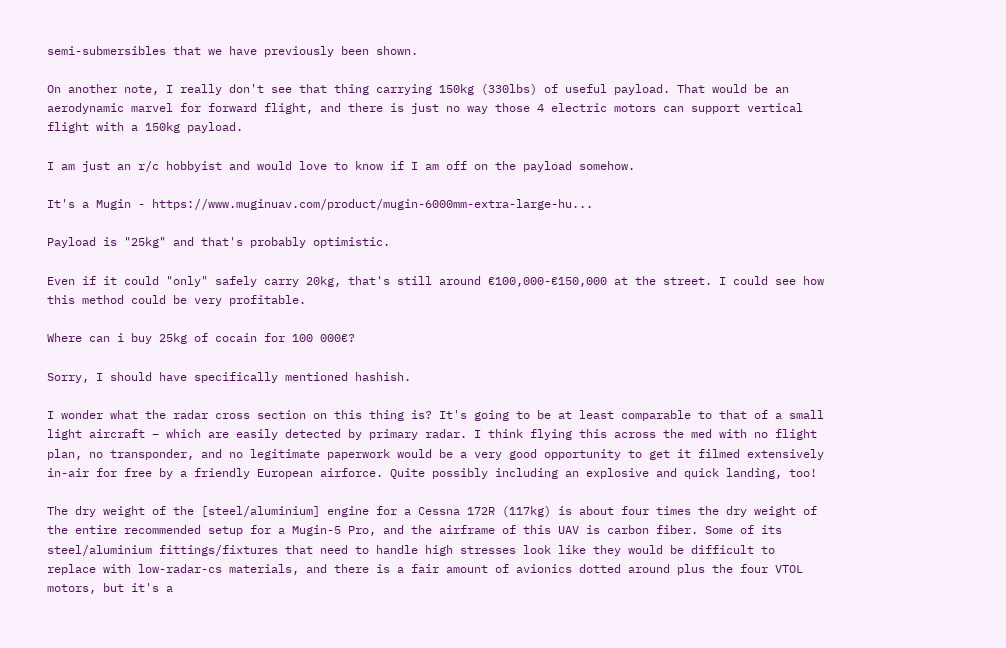semi-submersibles that we have previously been shown.

On another note, I really don't see that thing carrying 150kg (330lbs) of useful payload. That would be an aerodynamic marvel for forward flight, and there is just no way those 4 electric motors can support vertical flight with a 150kg payload.

I am just an r/c hobbyist and would love to know if I am off on the payload somehow.

It's a Mugin - https://www.muginuav.com/product/mugin-6000mm-extra-large-hu...

Payload is "25kg" and that's probably optimistic.

Even if it could "only" safely carry 20kg, that's still around €100,000-€150,000 at the street. I could see how this method could be very profitable.

Where can i buy 25kg of cocain for 100 000€?

Sorry, I should have specifically mentioned hashish.

I wonder what the radar cross section on this thing is? It's going to be at least comparable to that of a small light aircraft – which are easily detected by primary radar. I think flying this across the med with no flight plan, no transponder, and no legitimate paperwork would be a very good opportunity to get it filmed extensively in-air for free by a friendly European airforce. Quite possibly including an explosive and quick landing, too!

The dry weight of the [steel/aluminium] engine for a Cessna 172R (117kg) is about four times the dry weight of the entire recommended setup for a Mugin-5 Pro, and the airframe of this UAV is carbon fiber. Some of its steel/aluminium fittings/fixtures that need to handle high stresses look like they would be difficult to replace with low-radar-cs materials, and there is a fair amount of avionics dotted around plus the four VTOL motors, but it's a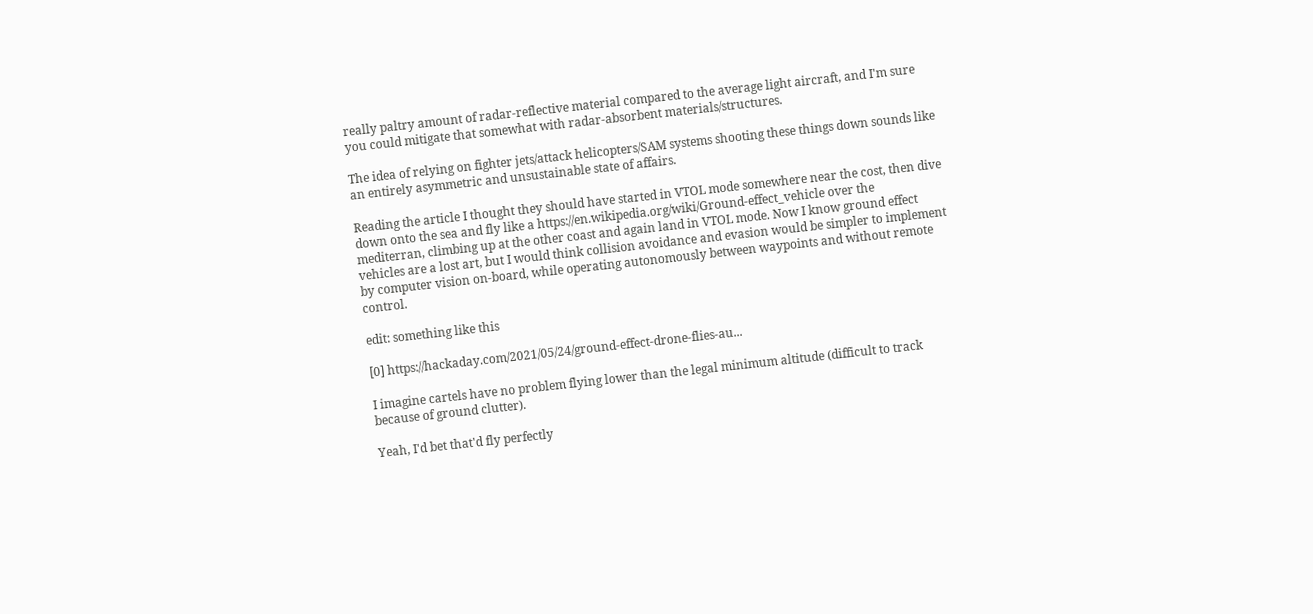really paltry amount of radar-reflective material compared to the average light aircraft, and I'm sure you could mitigate that somewhat with radar-absorbent materials/structures.

The idea of relying on fighter jets/attack helicopters/SAM systems shooting these things down sounds like an entirely asymmetric and unsustainable state of affairs.

Reading the article I thought they should have started in VTOL mode somewhere near the cost, then dive down onto the sea and fly like a https://en.wikipedia.org/wiki/Ground-effect_vehicle over the mediterran, climbing up at the other coast and again land in VTOL mode. Now I know ground effect vehicles are a lost art, but I would think collision avoidance and evasion would be simpler to implement by computer vision on-board, while operating autonomously between waypoints and without remote control.

edit: something like this

[0] https://hackaday.com/2021/05/24/ground-effect-drone-flies-au...

I imagine cartels have no problem flying lower than the legal minimum altitude (difficult to track because of ground clutter).

Yeah, I'd bet that'd fly perfectly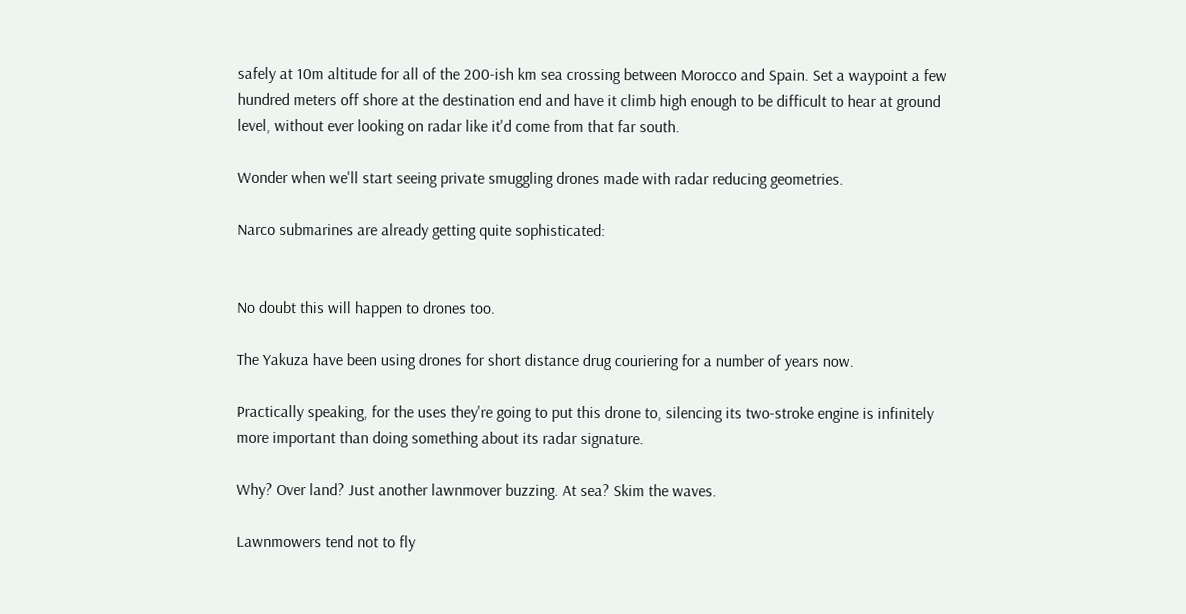safely at 10m altitude for all of the 200-ish km sea crossing between Morocco and Spain. Set a waypoint a few hundred meters off shore at the destination end and have it climb high enough to be difficult to hear at ground level, without ever looking on radar like it'd come from that far south.

Wonder when we'll start seeing private smuggling drones made with radar reducing geometries.

Narco submarines are already getting quite sophisticated:


No doubt this will happen to drones too.

The Yakuza have been using drones for short distance drug couriering for a number of years now.

Practically speaking, for the uses they're going to put this drone to, silencing its two-stroke engine is infinitely more important than doing something about its radar signature.

Why? Over land? Just another lawnmover buzzing. At sea? Skim the waves.

Lawnmowers tend not to fly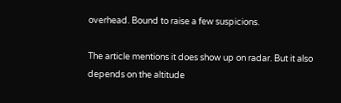overhead. Bound to raise a few suspicions.

The article mentions it does show up on radar. But it also depends on the altitude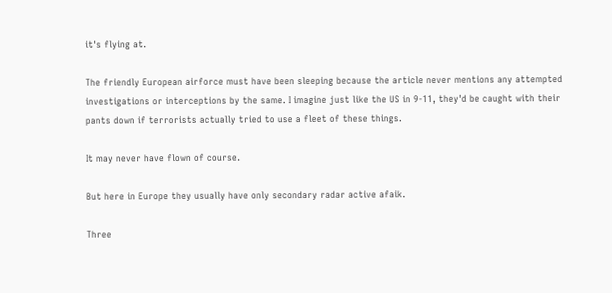it's flying at.

The friendly European airforce must have been sleeping because the article never mentions any attempted investigations or interceptions by the same. I imagine just like the US in 9-11, they'd be caught with their pants down if terrorists actually tried to use a fleet of these things.

It may never have flown of course.

But here in Europe they usually have only secondary radar active afaik.

Three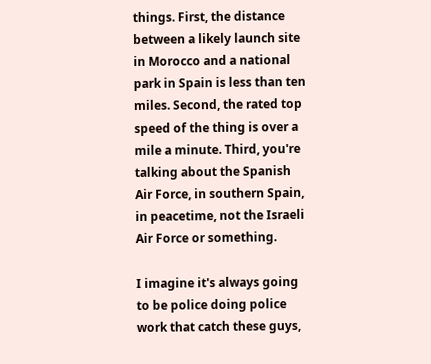things. First, the distance between a likely launch site in Morocco and a national park in Spain is less than ten miles. Second, the rated top speed of the thing is over a mile a minute. Third, you're talking about the Spanish Air Force, in southern Spain, in peacetime, not the Israeli Air Force or something.

I imagine it's always going to be police doing police work that catch these guys,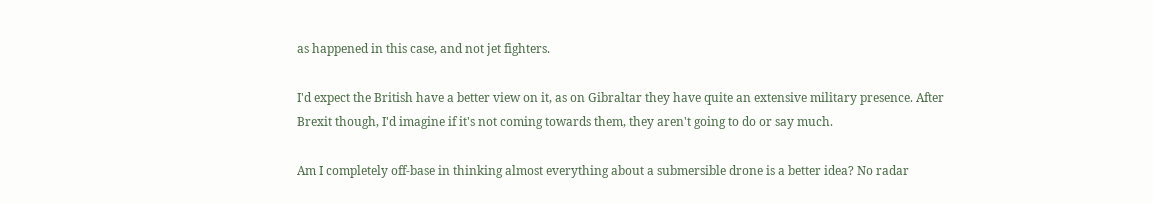as happened in this case, and not jet fighters.

I'd expect the British have a better view on it, as on Gibraltar they have quite an extensive military presence. After Brexit though, I'd imagine if it's not coming towards them, they aren't going to do or say much.

Am I completely off-base in thinking almost everything about a submersible drone is a better idea? No radar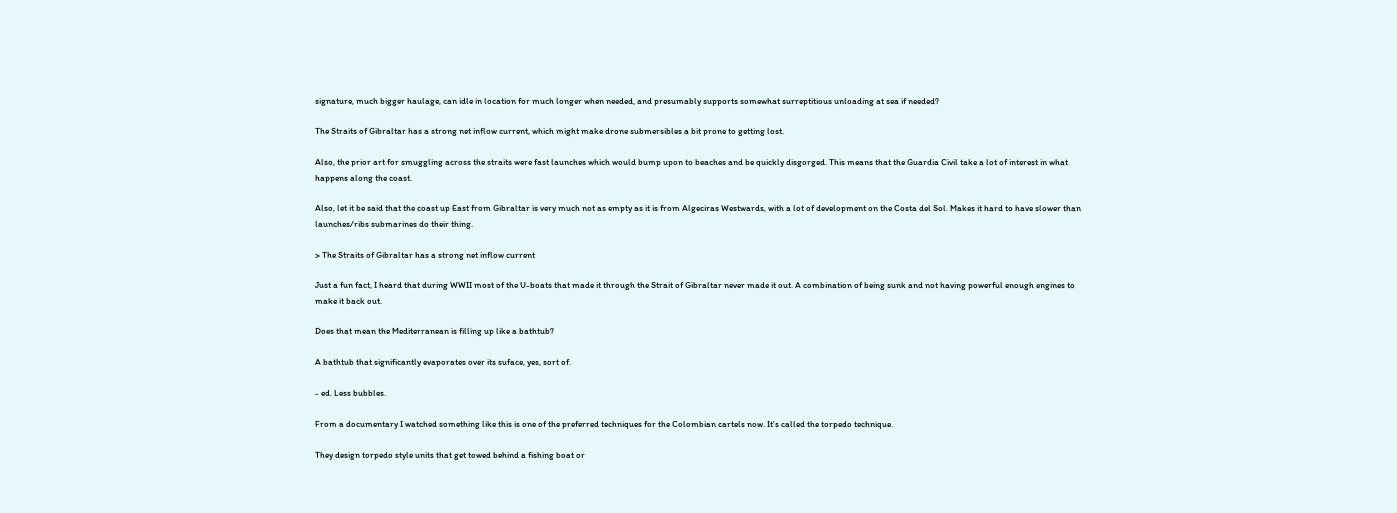signature, much bigger haulage, can idle in location for much longer when needed, and presumably supports somewhat surreptitious unloading at sea if needed?

The Straits of Gibraltar has a strong net inflow current, which might make drone submersibles a bit prone to getting lost.

Also, the prior art for smuggling across the straits were fast launches which would bump upon to beaches and be quickly disgorged. This means that the Guardia Civil take a lot of interest in what happens along the coast.

Also, let it be said that the coast up East from Gibraltar is very much not as empty as it is from Algeciras Westwards, with a lot of development on the Costa del Sol. Makes it hard to have slower than launches/ribs submarines do their thing.

> The Straits of Gibraltar has a strong net inflow current

Just a fun fact, I heard that during WWII most of the U-boats that made it through the Strait of Gibraltar never made it out. A combination of being sunk and not having powerful enough engines to make it back out.

Does that mean the Mediterranean is filling up like a bathtub?

A bathtub that significantly evaporates over its suface, yes, sort of.

- ed. Less bubbles.

From a documentary I watched something like this is one of the preferred techniques for the Colombian cartels now. It's called the torpedo technique.

They design torpedo style units that get towed behind a fishing boat or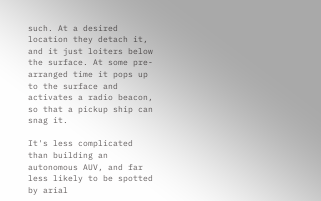such. At a desired location they detach it, and it just loiters below the surface. At some pre-arranged time it pops up to the surface and activates a radio beacon, so that a pickup ship can snag it.

It's less complicated than building an autonomous AUV, and far less likely to be spotted by arial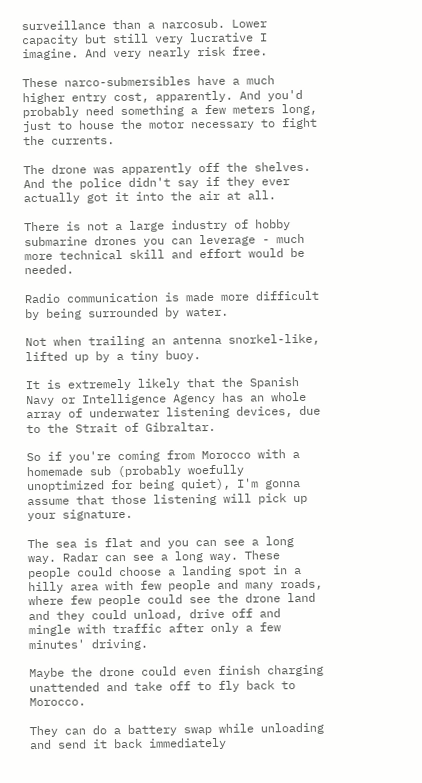surveillance than a narcosub. Lower capacity but still very lucrative I imagine. And very nearly risk free.

These narco-submersibles have a much higher entry cost, apparently. And you'd probably need something a few meters long, just to house the motor necessary to fight the currents.

The drone was apparently off the shelves. And the police didn't say if they ever actually got it into the air at all.

There is not a large industry of hobby submarine drones you can leverage - much more technical skill and effort would be needed.

Radio communication is made more difficult by being surrounded by water.

Not when trailing an antenna snorkel-like, lifted up by a tiny buoy.

It is extremely likely that the Spanish Navy or Intelligence Agency has an whole array of underwater listening devices, due to the Strait of Gibraltar.

So if you're coming from Morocco with a homemade sub (probably woefully unoptimized for being quiet), I'm gonna assume that those listening will pick up your signature.

The sea is flat and you can see a long way. Radar can see a long way. These people could choose a landing spot in a hilly area with few people and many roads, where few people could see the drone land and they could unload, drive off and mingle with traffic after only a few minutes' driving.

Maybe the drone could even finish charging unattended and take off to fly back to Morocco.

They can do a battery swap while unloading and send it back immediately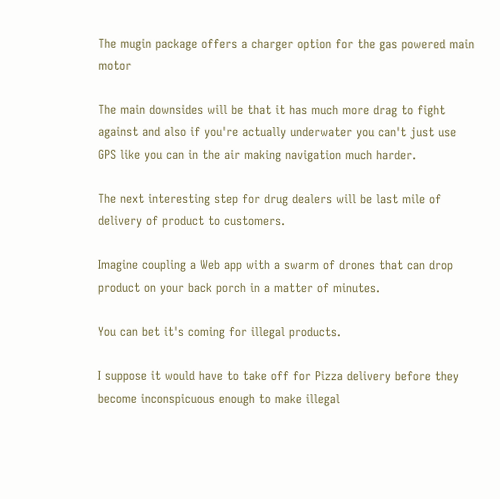The mugin package offers a charger option for the gas powered main motor

The main downsides will be that it has much more drag to fight against and also if you're actually underwater you can't just use GPS like you can in the air making navigation much harder.

The next interesting step for drug dealers will be last mile of delivery of product to customers.

Imagine coupling a Web app with a swarm of drones that can drop product on your back porch in a matter of minutes.

You can bet it's coming for illegal products.

I suppose it would have to take off for Pizza delivery before they become inconspicuous enough to make illegal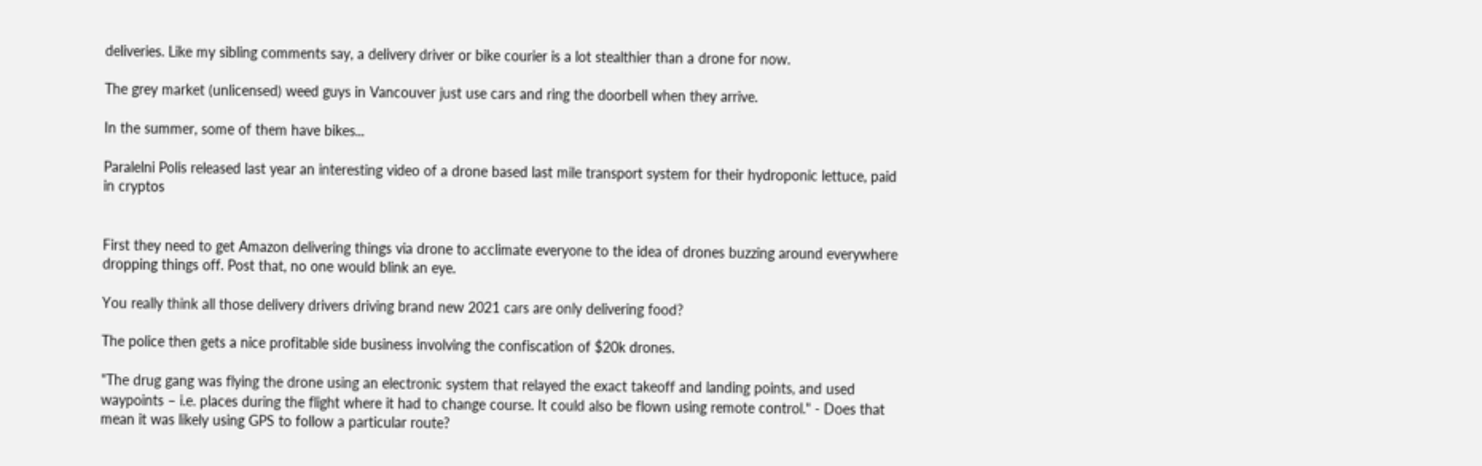deliveries. Like my sibling comments say, a delivery driver or bike courier is a lot stealthier than a drone for now.

The grey market (unlicensed) weed guys in Vancouver just use cars and ring the doorbell when they arrive.

In the summer, some of them have bikes...

Paralelni Polis released last year an interesting video of a drone based last mile transport system for their hydroponic lettuce, paid in cryptos


First they need to get Amazon delivering things via drone to acclimate everyone to the idea of drones buzzing around everywhere dropping things off. Post that, no one would blink an eye.

You really think all those delivery drivers driving brand new 2021 cars are only delivering food?

The police then gets a nice profitable side business involving the confiscation of $20k drones.

"The drug gang was flying the drone using an electronic system that relayed the exact takeoff and landing points, and used waypoints – i.e. places during the flight where it had to change course. It could also be flown using remote control." - Does that mean it was likely using GPS to follow a particular route?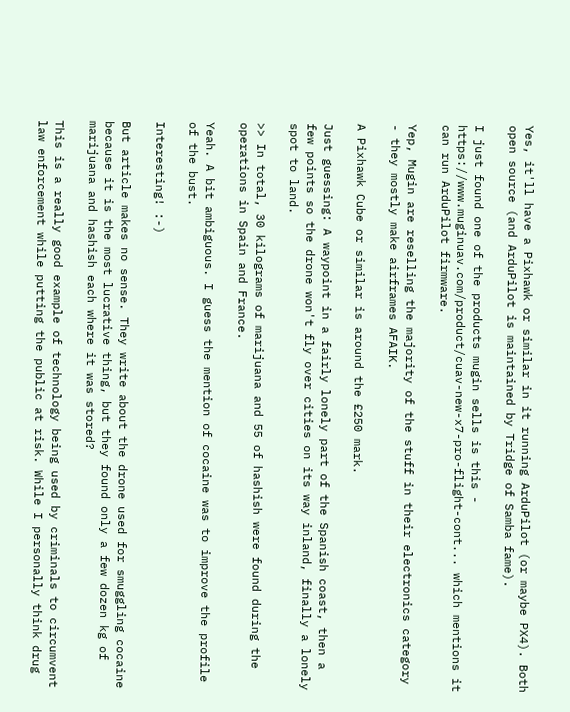Yes, it'll have a Pixhawk or similar in it running ArduPilot (or maybe PX4). Both open source (and ArduPilot is maintained by Tridge of Samba fame).

I just found one of the products mugin sells is this - https://www.muginuav.com/product/cuav-new-x7-pro-flight-cont... which mentions it can run ArduPilot firmware.

Yep, Mugin are reselling the majority of the stuff in their electronics category - they mostly make airframes AFAIK.

A Pixhawk Cube or similar is around the £250 mark.

Just guessing: A waypoint in a fairly lonely part of the Spanish coast, then a few points so the drone won't fly over cities on its way inland, finally a lonely spot to land.

>> In total, 30 kilograms of marijuana and 55 of hashish were found during the operations in Spain and France.

Yeah. A bit ambiguous. I guess the mention of cocaine was to improve the profile of the bust.

Interesting! :-)

But article makes no sense. They write about the drone used for smuggling cocaine because it is the most lucrative thing, but they found only a few dozen kg of marijuana and hashish each where it was stored?

This is a really good example of technology being used by criminals to circumvent law enforcement while putting the public at risk. While I personally think drug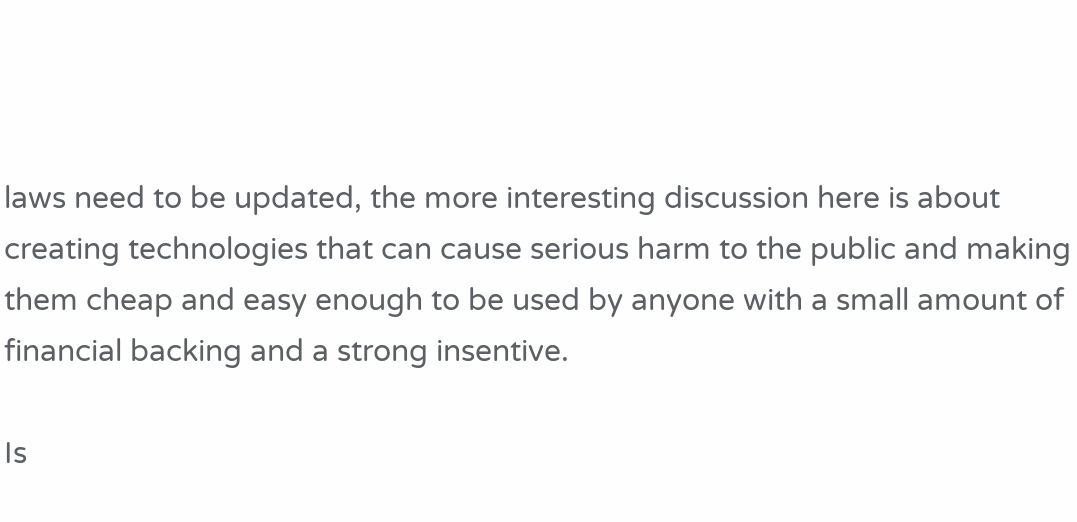laws need to be updated, the more interesting discussion here is about creating technologies that can cause serious harm to the public and making them cheap and easy enough to be used by anyone with a small amount of financial backing and a strong insentive.

Is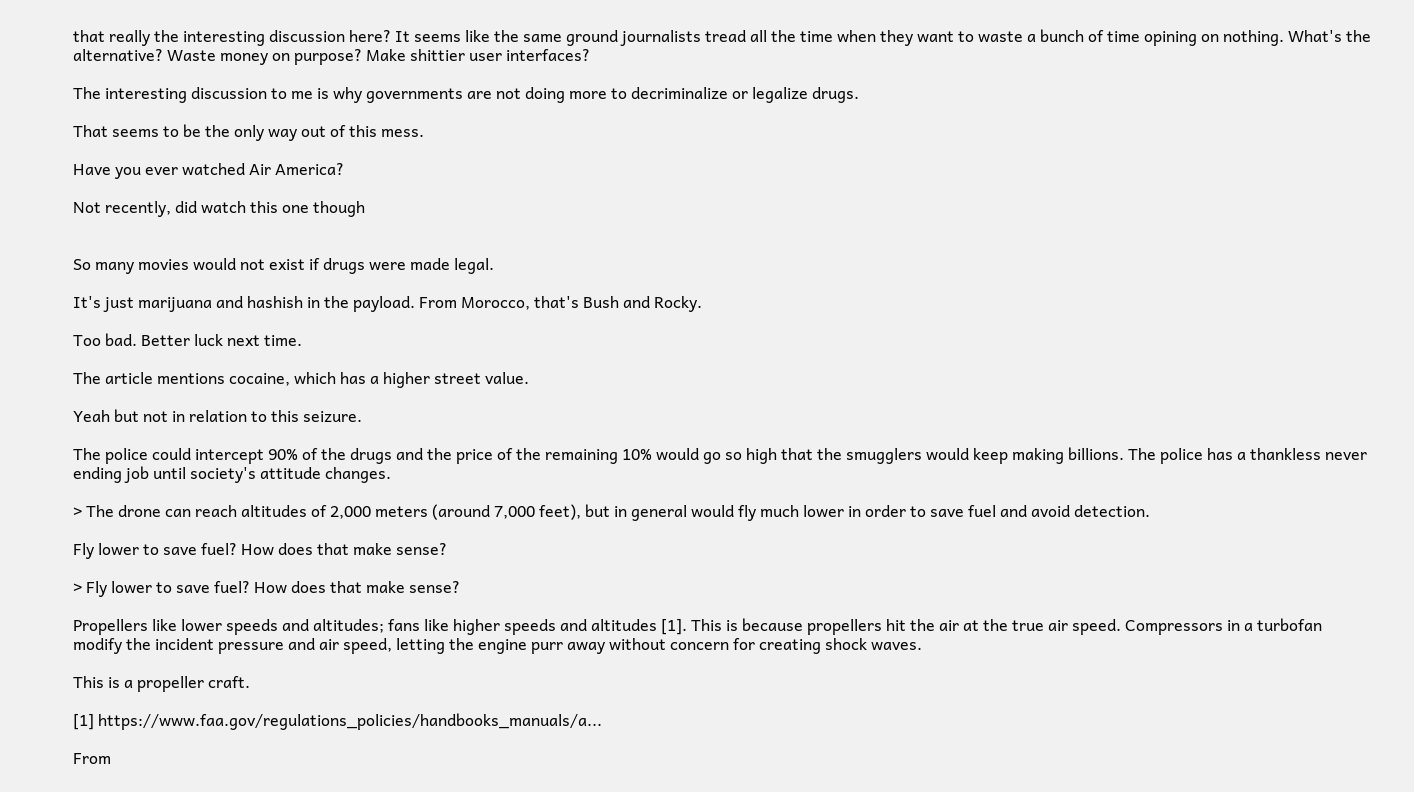that really the interesting discussion here? It seems like the same ground journalists tread all the time when they want to waste a bunch of time opining on nothing. What's the alternative? Waste money on purpose? Make shittier user interfaces?

The interesting discussion to me is why governments are not doing more to decriminalize or legalize drugs.

That seems to be the only way out of this mess.

Have you ever watched Air America?

Not recently, did watch this one though


So many movies would not exist if drugs were made legal.

It's just marijuana and hashish in the payload. From Morocco, that's Bush and Rocky.

Too bad. Better luck next time.

The article mentions cocaine, which has a higher street value.

Yeah but not in relation to this seizure.

The police could intercept 90% of the drugs and the price of the remaining 10% would go so high that the smugglers would keep making billions. The police has a thankless never ending job until society's attitude changes.

> The drone can reach altitudes of 2,000 meters (around 7,000 feet), but in general would fly much lower in order to save fuel and avoid detection.

Fly lower to save fuel? How does that make sense?

> Fly lower to save fuel? How does that make sense?

Propellers like lower speeds and altitudes; fans like higher speeds and altitudes [1]. This is because propellers hit the air at the true air speed. Compressors in a turbofan modify the incident pressure and air speed, letting the engine purr away without concern for creating shock waves.

This is a propeller craft.

[1] https://www.faa.gov/regulations_policies/handbooks_manuals/a...

From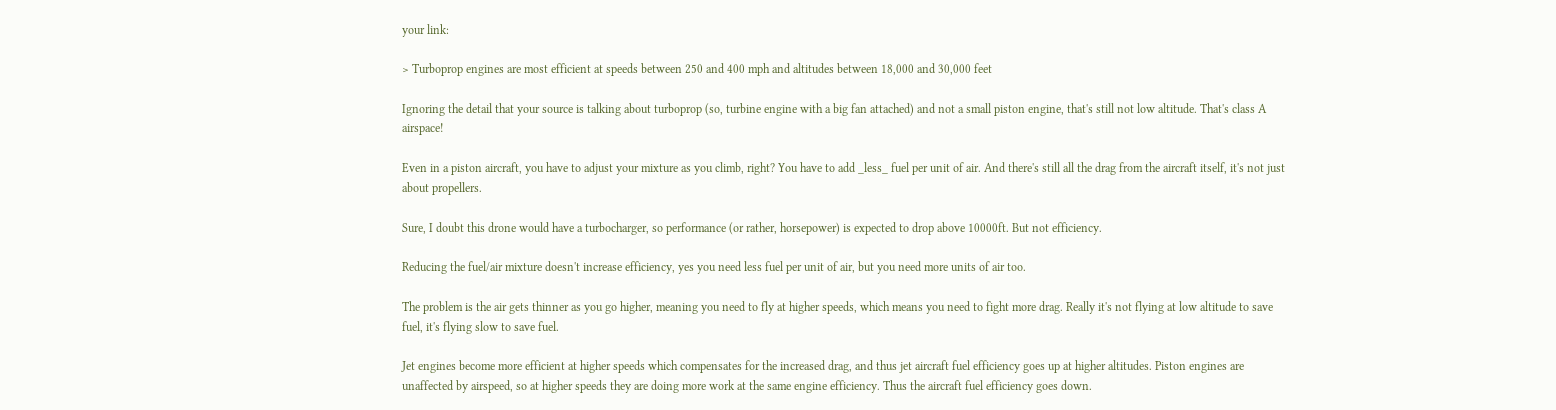your link:

> Turboprop engines are most efficient at speeds between 250 and 400 mph and altitudes between 18,000 and 30,000 feet

Ignoring the detail that your source is talking about turboprop (so, turbine engine with a big fan attached) and not a small piston engine, that's still not low altitude. That's class A airspace!

Even in a piston aircraft, you have to adjust your mixture as you climb, right? You have to add _less_ fuel per unit of air. And there's still all the drag from the aircraft itself, it's not just about propellers.

Sure, I doubt this drone would have a turbocharger, so performance (or rather, horsepower) is expected to drop above 10000ft. But not efficiency.

Reducing the fuel/air mixture doesn't increase efficiency, yes you need less fuel per unit of air, but you need more units of air too.

The problem is the air gets thinner as you go higher, meaning you need to fly at higher speeds, which means you need to fight more drag. Really it's not flying at low altitude to save fuel, it's flying slow to save fuel.

Jet engines become more efficient at higher speeds which compensates for the increased drag, and thus jet aircraft fuel efficiency goes up at higher altitudes. Piston engines are unaffected by airspeed, so at higher speeds they are doing more work at the same engine efficiency. Thus the aircraft fuel efficiency goes down.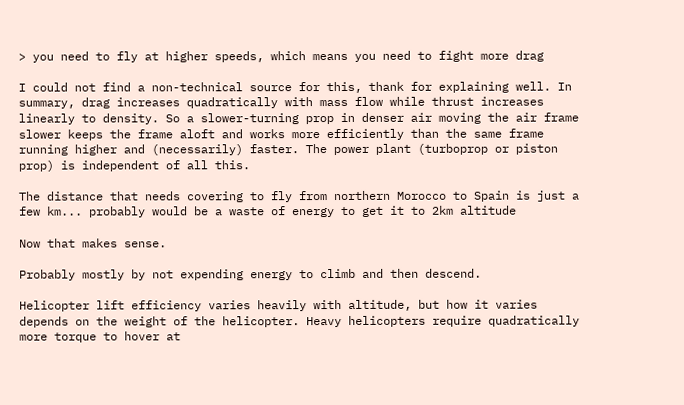> you need to fly at higher speeds, which means you need to fight more drag

I could not find a non-technical source for this, thank for explaining well. In summary, drag increases quadratically with mass flow while thrust increases linearly to density. So a slower-turning prop in denser air moving the air frame slower keeps the frame aloft and works more efficiently than the same frame running higher and (necessarily) faster. The power plant (turboprop or piston prop) is independent of all this.

The distance that needs covering to fly from northern Morocco to Spain is just a few km... probably would be a waste of energy to get it to 2km altitude

Now that makes sense.

Probably mostly by not expending energy to climb and then descend.

Helicopter lift efficiency varies heavily with altitude, but how it varies depends on the weight of the helicopter. Heavy helicopters require quadratically more torque to hover at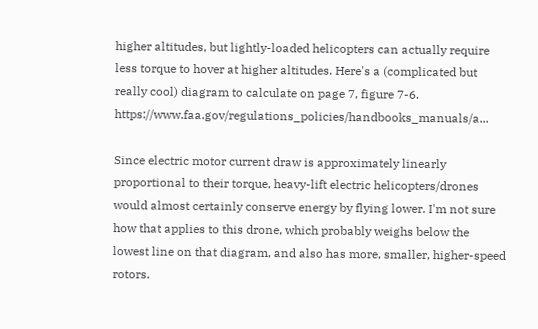higher altitudes, but lightly-loaded helicopters can actually require less torque to hover at higher altitudes. Here's a (complicated but really cool) diagram to calculate on page 7, figure 7-6. https://www.faa.gov/regulations_policies/handbooks_manuals/a...

Since electric motor current draw is approximately linearly proportional to their torque, heavy-lift electric helicopters/drones would almost certainly conserve energy by flying lower. I'm not sure how that applies to this drone, which probably weighs below the lowest line on that diagram, and also has more, smaller, higher-speed rotors.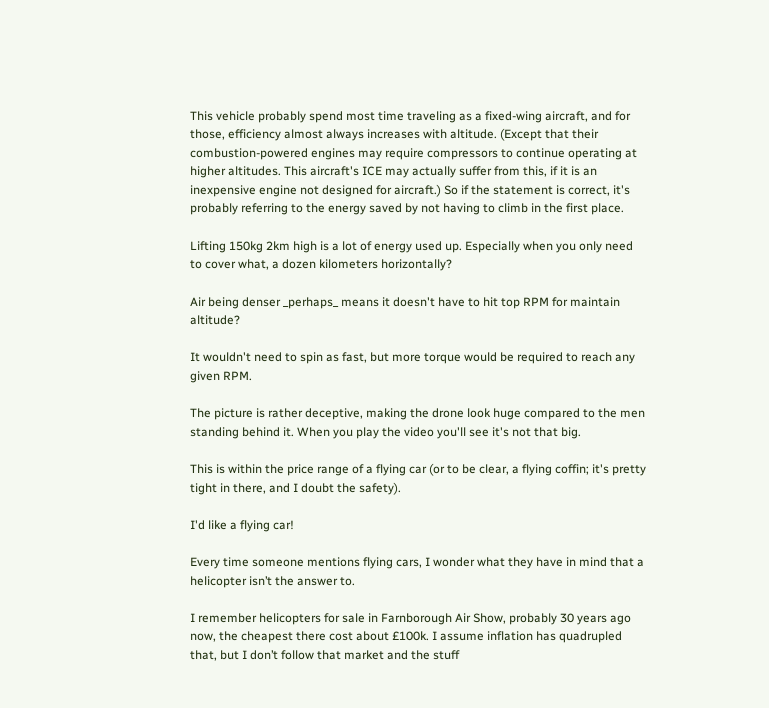This vehicle probably spend most time traveling as a fixed-wing aircraft, and for those, efficiency almost always increases with altitude. (Except that their combustion-powered engines may require compressors to continue operating at higher altitudes. This aircraft's ICE may actually suffer from this, if it is an inexpensive engine not designed for aircraft.) So if the statement is correct, it's probably referring to the energy saved by not having to climb in the first place.

Lifting 150kg 2km high is a lot of energy used up. Especially when you only need to cover what, a dozen kilometers horizontally?

Air being denser _perhaps_ means it doesn't have to hit top RPM for maintain altitude?

It wouldn't need to spin as fast, but more torque would be required to reach any given RPM.

The picture is rather deceptive, making the drone look huge compared to the men standing behind it. When you play the video you'll see it's not that big.

This is within the price range of a flying car (or to be clear, a flying coffin; it's pretty tight in there, and I doubt the safety).

I'd like a flying car!

Every time someone mentions flying cars, I wonder what they have in mind that a helicopter isn’t the answer to.

I remember helicopters for sale in Farnborough Air Show, probably 30 years ago now, the cheapest there cost about £100k. I assume inflation has quadrupled that, but I don’t follow that market and the stuff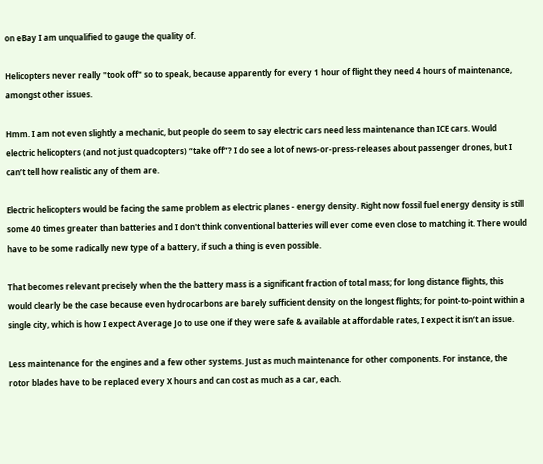on eBay I am unqualified to gauge the quality of.

Helicopters never really "took off" so to speak, because apparently for every 1 hour of flight they need 4 hours of maintenance, amongst other issues.

Hmm. I am not even slightly a mechanic, but people do seem to say electric cars need less maintenance than ICE cars. Would electric helicopters (and not just quadcopters) “take off”? I do see a lot of news-or-press-releases about passenger drones, but I can’t tell how realistic any of them are.

Electric helicopters would be facing the same problem as electric planes - energy density. Right now fossil fuel energy density is still some 40 times greater than batteries and I don't think conventional batteries will ever come even close to matching it. There would have to be some radically new type of a battery, if such a thing is even possible.

That becomes relevant precisely when the the battery mass is a significant fraction of total mass; for long distance flights, this would clearly be the case because even hydrocarbons are barely sufficient density on the longest flights; for point-to-point within a single city, which is how I expect Average Jo to use one if they were safe & available at affordable rates, I expect it isn’t an issue.

Less maintenance for the engines and a few other systems. Just as much maintenance for other components. For instance, the rotor blades have to be replaced every X hours and can cost as much as a car, each.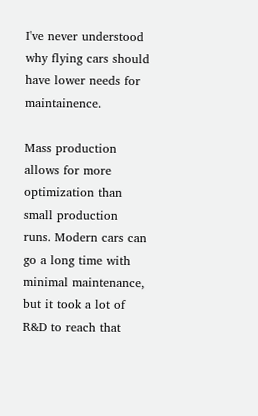I've never understood why flying cars should have lower needs for maintainence.

Mass production allows for more optimization than small production runs. Modern cars can go a long time with minimal maintenance, but it took a lot of R&D to reach that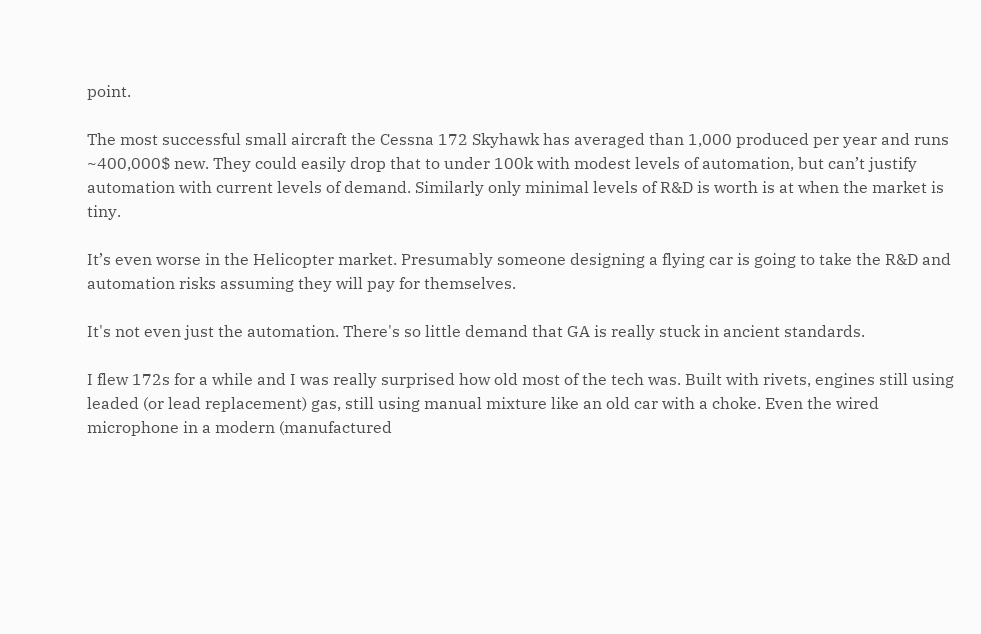point.

The most successful small aircraft the Cessna 172 Skyhawk has averaged than 1,000 produced per year and runs ~400,000$ new. They could easily drop that to under 100k with modest levels of automation, but can’t justify automation with current levels of demand. Similarly only minimal levels of R&D is worth is at when the market is tiny.

It’s even worse in the Helicopter market. Presumably someone designing a flying car is going to take the R&D and automation risks assuming they will pay for themselves.

It's not even just the automation. There's so little demand that GA is really stuck in ancient standards.

I flew 172s for a while and I was really surprised how old most of the tech was. Built with rivets, engines still using leaded (or lead replacement) gas, still using manual mixture like an old car with a choke. Even the wired microphone in a modern (manufactured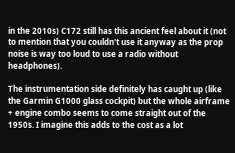in the 2010s) C172 still has this ancient feel about it (not to mention that you couldn't use it anyway as the prop noise is way too loud to use a radio without headphones).

The instrumentation side definitely has caught up (like the Garmin G1000 glass cockpit) but the whole airframe + engine combo seems to come straight out of the 1950s. I imagine this adds to the cost as a lot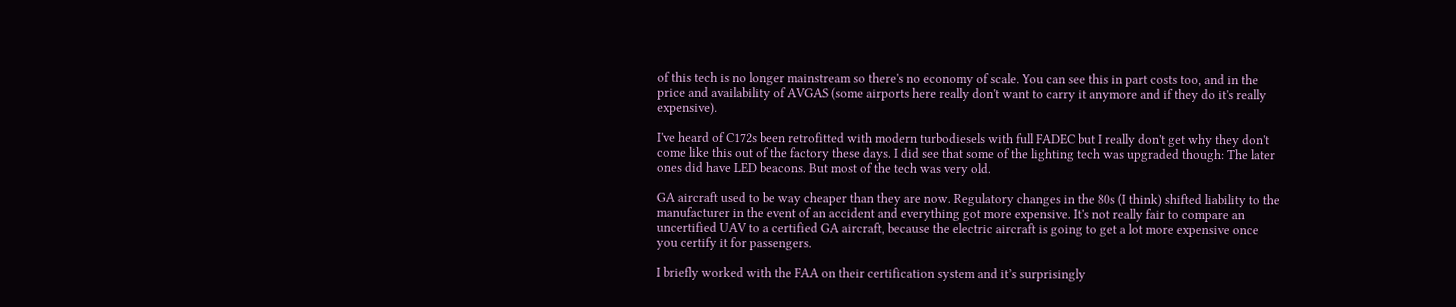of this tech is no longer mainstream so there's no economy of scale. You can see this in part costs too, and in the price and availability of AVGAS (some airports here really don't want to carry it anymore and if they do it's really expensive).

I've heard of C172s been retrofitted with modern turbodiesels with full FADEC but I really don't get why they don't come like this out of the factory these days. I did see that some of the lighting tech was upgraded though: The later ones did have LED beacons. But most of the tech was very old.

GA aircraft used to be way cheaper than they are now. Regulatory changes in the 80s (I think) shifted liability to the manufacturer in the event of an accident and everything got more expensive. It's not really fair to compare an uncertified UAV to a certified GA aircraft, because the electric aircraft is going to get a lot more expensive once you certify it for passengers.

I briefly worked with the FAA on their certification system and it’s surprisingly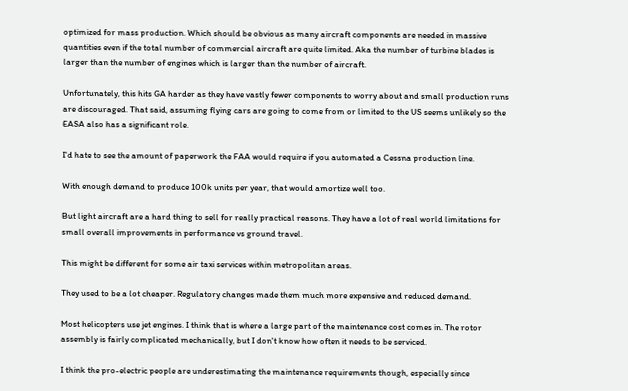optimized for mass production. Which should be obvious as many aircraft components are needed in massive quantities even if the total number of commercial aircraft are quite limited. Aka the number of turbine blades is larger than the number of engines which is larger than the number of aircraft.

Unfortunately, this hits GA harder as they have vastly fewer components to worry about and small production runs are discouraged. That said, assuming flying cars are going to come from or limited to the US seems unlikely so the EASA also has a significant role.

I'd hate to see the amount of paperwork the FAA would require if you automated a Cessna production line.

With enough demand to produce 100k units per year, that would amortize well too.

But light aircraft are a hard thing to sell for really practical reasons. They have a lot of real world limitations for small overall improvements in performance vs ground travel.

This might be different for some air taxi services within metropolitan areas.

They used to be a lot cheaper. Regulatory changes made them much more expensive and reduced demand.

Most helicopters use jet engines. I think that is where a large part of the maintenance cost comes in. The rotor assembly is fairly complicated mechanically, but I don't know how often it needs to be serviced.

I think the pro-electric people are underestimating the maintenance requirements though, especially since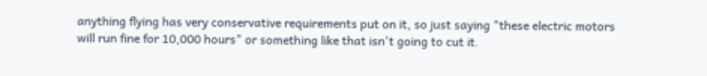anything flying has very conservative requirements put on it, so just saying "these electric motors will run fine for 10,000 hours" or something like that isn't going to cut it.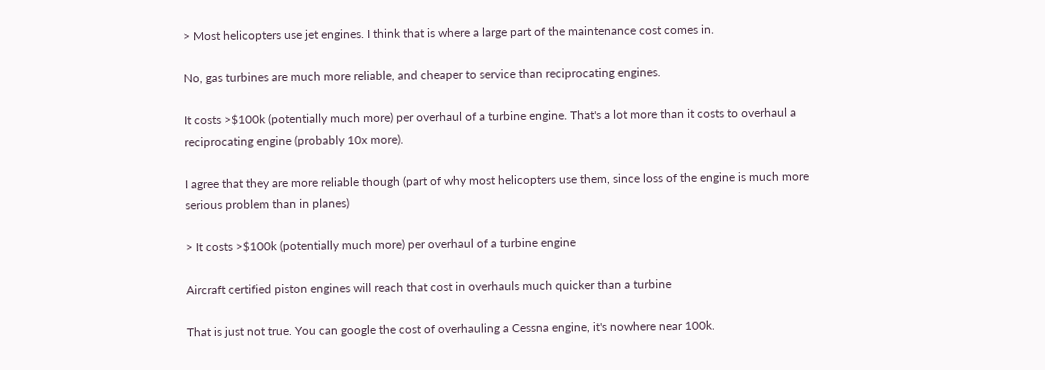> Most helicopters use jet engines. I think that is where a large part of the maintenance cost comes in.

No, gas turbines are much more reliable, and cheaper to service than reciprocating engines.

It costs >$100k (potentially much more) per overhaul of a turbine engine. That's a lot more than it costs to overhaul a reciprocating engine (probably 10x more).

I agree that they are more reliable though (part of why most helicopters use them, since loss of the engine is much more serious problem than in planes)

> It costs >$100k (potentially much more) per overhaul of a turbine engine

Aircraft certified piston engines will reach that cost in overhauls much quicker than a turbine

That is just not true. You can google the cost of overhauling a Cessna engine, it's nowhere near 100k.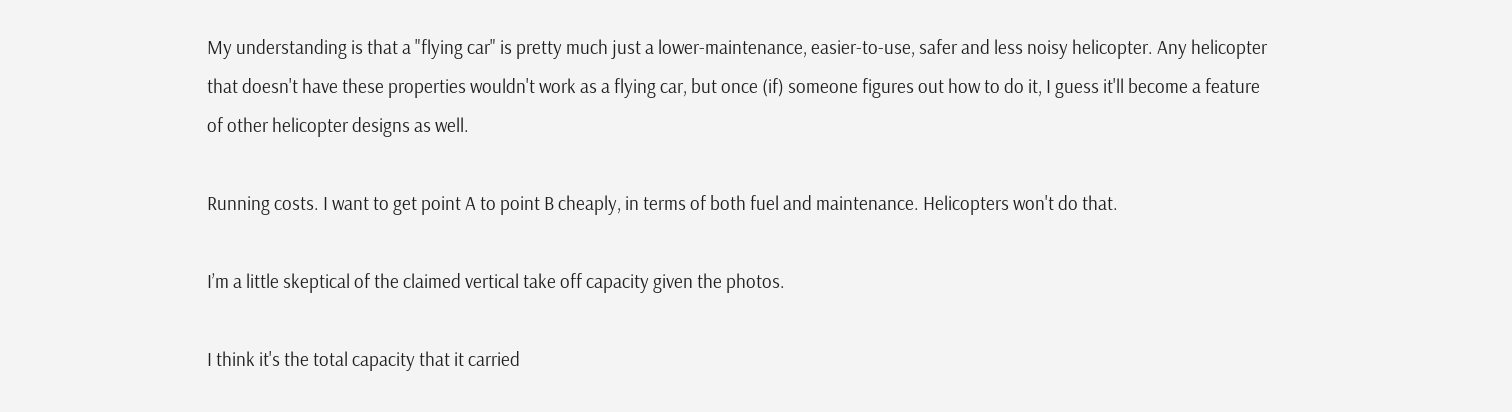My understanding is that a "flying car" is pretty much just a lower-maintenance, easier-to-use, safer and less noisy helicopter. Any helicopter that doesn't have these properties wouldn't work as a flying car, but once (if) someone figures out how to do it, I guess it'll become a feature of other helicopter designs as well.

Running costs. I want to get point A to point B cheaply, in terms of both fuel and maintenance. Helicopters won't do that.

I’m a little skeptical of the claimed vertical take off capacity given the photos.

I think it's the total capacity that it carried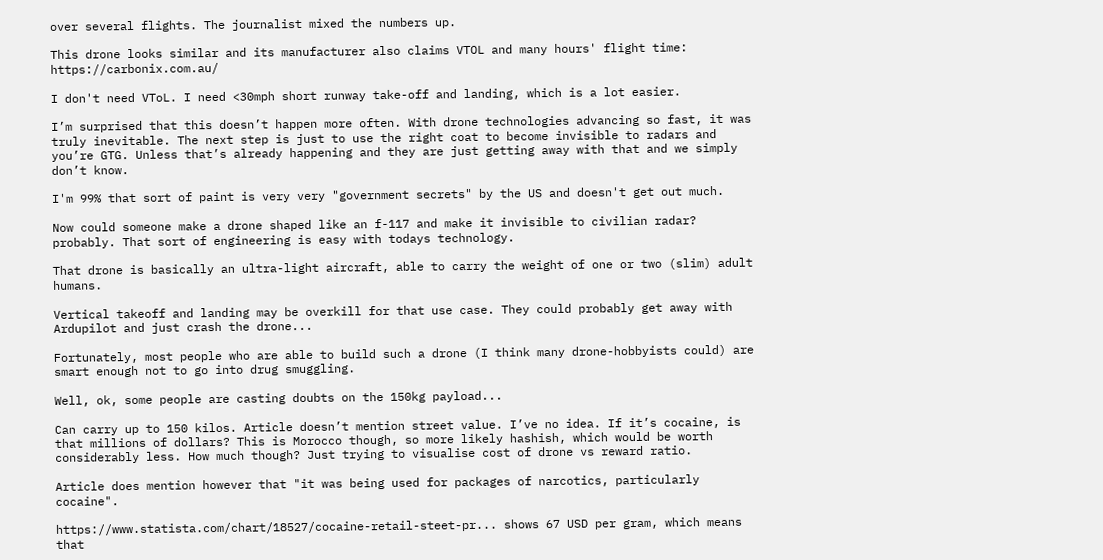over several flights. The journalist mixed the numbers up.

This drone looks similar and its manufacturer also claims VTOL and many hours' flight time: https://carbonix.com.au/

I don't need VToL. I need <30mph short runway take-off and landing, which is a lot easier.

I’m surprised that this doesn’t happen more often. With drone technologies advancing so fast, it was truly inevitable. The next step is just to use the right coat to become invisible to radars and you’re GTG. Unless that’s already happening and they are just getting away with that and we simply don’t know.

I'm 99% that sort of paint is very very "government secrets" by the US and doesn't get out much.

Now could someone make a drone shaped like an f-117 and make it invisible to civilian radar? probably. That sort of engineering is easy with todays technology.

That drone is basically an ultra-light aircraft, able to carry the weight of one or two (slim) adult humans.

Vertical takeoff and landing may be overkill for that use case. They could probably get away with Ardupilot and just crash the drone...

Fortunately, most people who are able to build such a drone (I think many drone-hobbyists could) are smart enough not to go into drug smuggling.

Well, ok, some people are casting doubts on the 150kg payload...

Can carry up to 150 kilos. Article doesn’t mention street value. I’ve no idea. If it’s cocaine, is that millions of dollars? This is Morocco though, so more likely hashish, which would be worth considerably less. How much though? Just trying to visualise cost of drone vs reward ratio.

Article does mention however that "it was being used for packages of narcotics, particularly cocaine".

https://www.statista.com/chart/18527/cocaine-retail-steet-pr... shows 67 USD per gram, which means that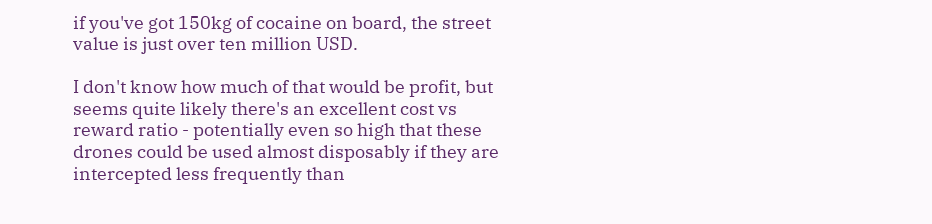if you've got 150kg of cocaine on board, the street value is just over ten million USD.

I don't know how much of that would be profit, but seems quite likely there's an excellent cost vs reward ratio - potentially even so high that these drones could be used almost disposably if they are intercepted less frequently than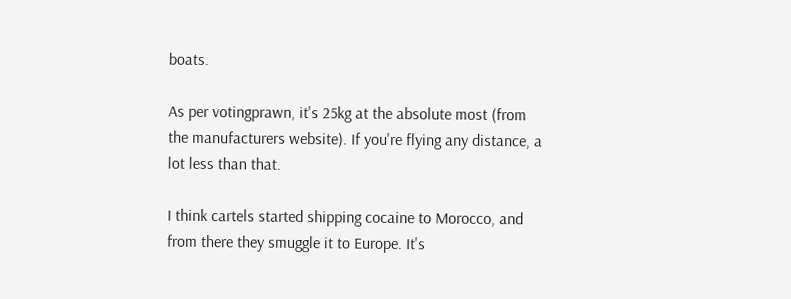boats.

As per votingprawn, it's 25kg at the absolute most (from the manufacturers website). If you're flying any distance, a lot less than that.

I think cartels started shipping cocaine to Morocco, and from there they smuggle it to Europe. It's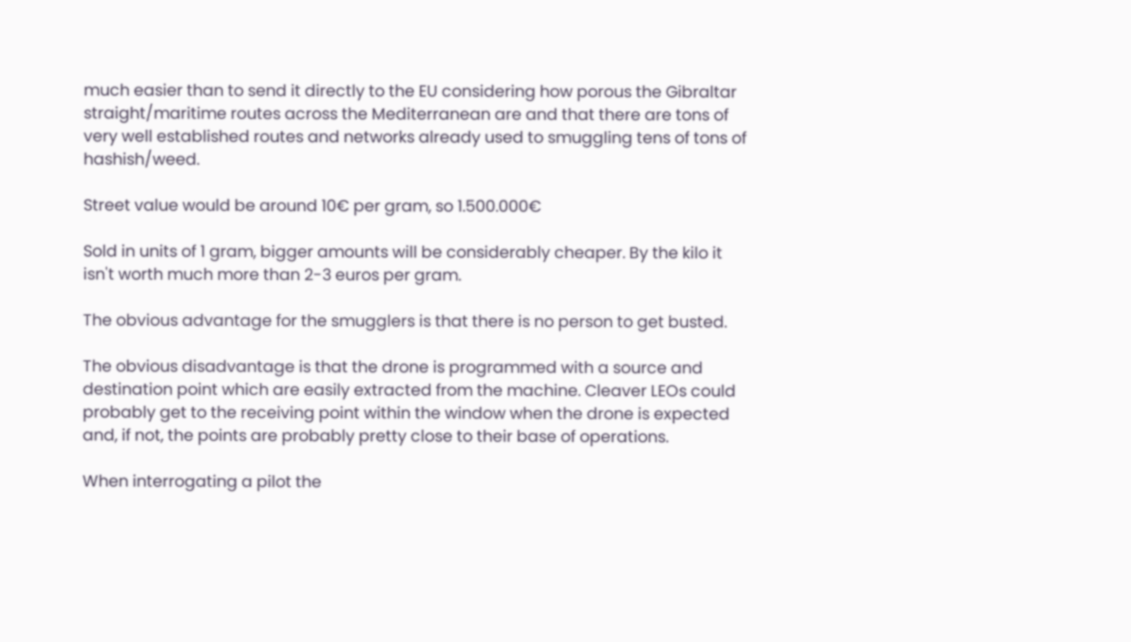much easier than to send it directly to the EU considering how porous the Gibraltar straight/maritime routes across the Mediterranean are and that there are tons of very well established routes and networks already used to smuggling tens of tons of hashish/weed.

Street value would be around 10€ per gram, so 1.500.000€

Sold in units of 1 gram, bigger amounts will be considerably cheaper. By the kilo it isn't worth much more than 2-3 euros per gram.

The obvious advantage for the smugglers is that there is no person to get busted.

The obvious disadvantage is that the drone is programmed with a source and destination point which are easily extracted from the machine. Cleaver LEOs could probably get to the receiving point within the window when the drone is expected and, if not, the points are probably pretty close to their base of operations.

When interrogating a pilot the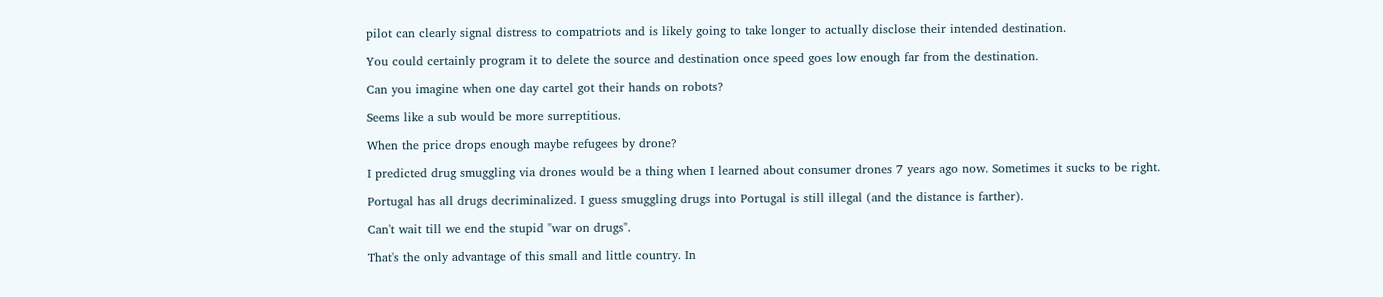pilot can clearly signal distress to compatriots and is likely going to take longer to actually disclose their intended destination.

You could certainly program it to delete the source and destination once speed goes low enough far from the destination.

Can you imagine when one day cartel got their hands on robots?

Seems like a sub would be more surreptitious.

When the price drops enough maybe refugees by drone?

I predicted drug smuggling via drones would be a thing when I learned about consumer drones 7 years ago now. Sometimes it sucks to be right.

Portugal has all drugs decriminalized. I guess smuggling drugs into Portugal is still illegal (and the distance is farther).

Can't wait till we end the stupid "war on drugs".

That's the only advantage of this small and little country. In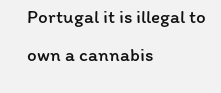Portugal it is illegal to own a cannabis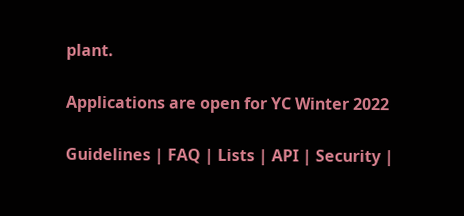plant.

Applications are open for YC Winter 2022

Guidelines | FAQ | Lists | API | Security |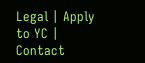Legal | Apply to YC | Contact